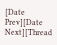[Date Prev][Date Next][Thread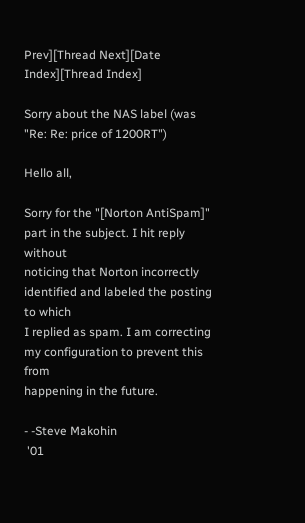Prev][Thread Next][Date Index][Thread Index]

Sorry about the NAS label (was "Re: Re: price of 1200RT")

Hello all,

Sorry for the "[Norton AntiSpam]" part in the subject. I hit reply without
noticing that Norton incorrectly identified and labeled the posting to which
I replied as spam. I am correcting my configuration to prevent this from
happening in the future.

- -Steve Makohin
 '01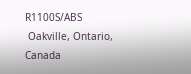R1100S/ABS
 Oakville, Ontario, Canada